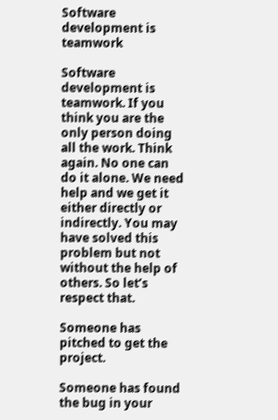Software development is teamwork

Software development is teamwork. If you think you are the only person doing all the work. Think again. No one can do it alone. We need help and we get it either directly or indirectly. You may have solved this problem but not without the help of others. So let’s respect that.

Someone has pitched to get the project.

Someone has found the bug in your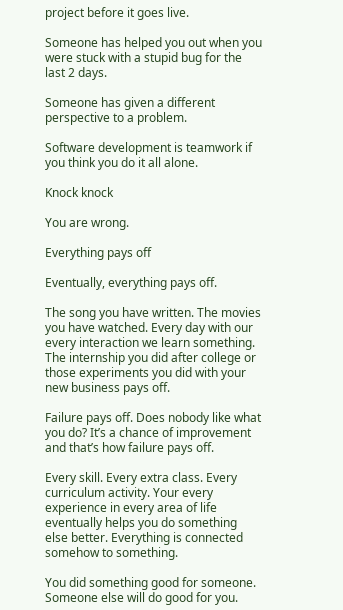project before it goes live.

Someone has helped you out when you were stuck with a stupid bug for the last 2 days.

Someone has given a different perspective to a problem.

Software development is teamwork if you think you do it all alone.

Knock knock

You are wrong.

Everything pays off

Eventually, everything pays off.

The song you have written. The movies you have watched. Every day with our every interaction we learn something. The internship you did after college or those experiments you did with your new business pays off.

Failure pays off. Does nobody like what you do? It’s a chance of improvement and that’s how failure pays off.

Every skill. Every extra class. Every curriculum activity. Your every experience in every area of life eventually helps you do something else better. Everything is connected somehow to something.

You did something good for someone. Someone else will do good for you.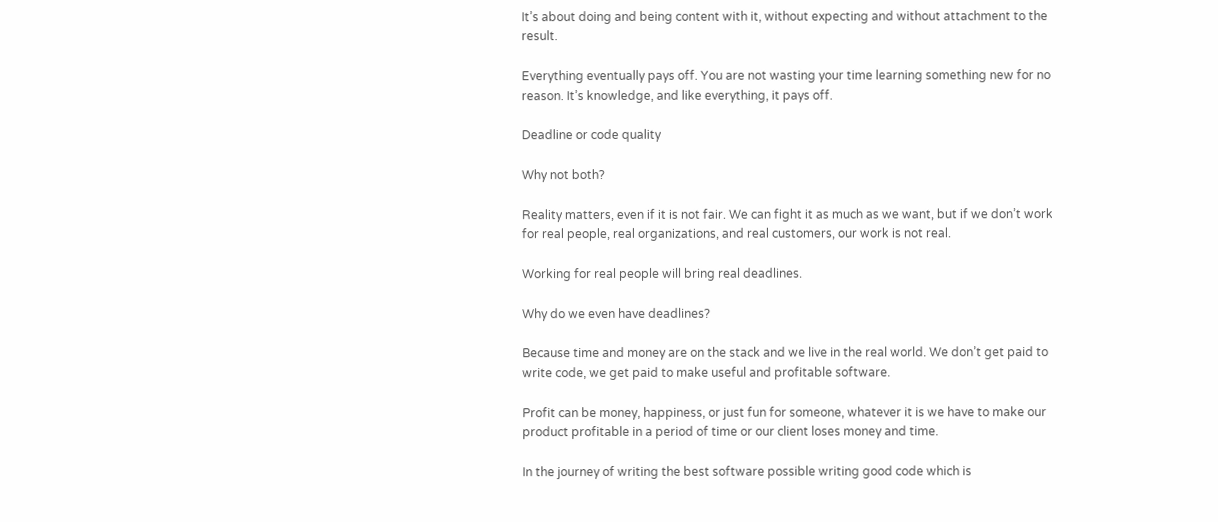It’s about doing and being content with it, without expecting and without attachment to the result.

Everything eventually pays off. You are not wasting your time learning something new for no reason. It’s knowledge, and like everything, it pays off.

Deadline or code quality

Why not both?

Reality matters, even if it is not fair. We can fight it as much as we want, but if we don’t work for real people, real organizations, and real customers, our work is not real.

Working for real people will bring real deadlines.

Why do we even have deadlines?

Because time and money are on the stack and we live in the real world. We don’t get paid to write code, we get paid to make useful and profitable software.

Profit can be money, happiness, or just fun for someone, whatever it is we have to make our product profitable in a period of time or our client loses money and time.

In the journey of writing the best software possible writing good code which is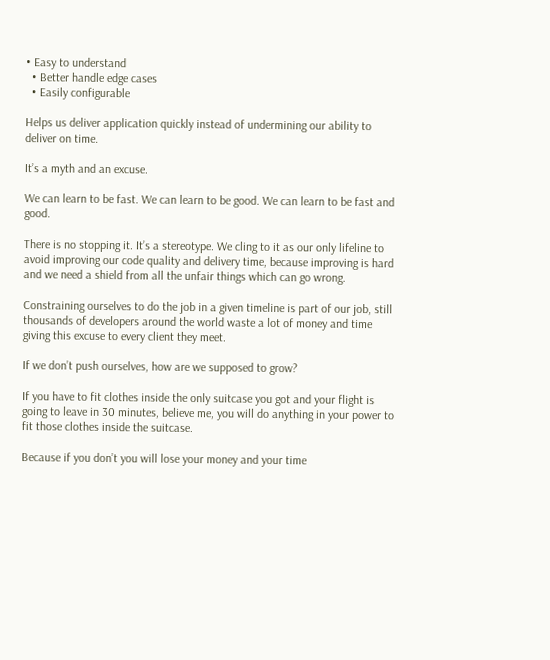• Easy to understand
  • Better handle edge cases
  • Easily configurable

Helps us deliver application quickly instead of undermining our ability to deliver on time.

It’s a myth and an excuse.

We can learn to be fast. We can learn to be good. We can learn to be fast and good.

There is no stopping it. It’s a stereotype. We cling to it as our only lifeline to avoid improving our code quality and delivery time, because improving is hard and we need a shield from all the unfair things which can go wrong.

Constraining ourselves to do the job in a given timeline is part of our job, still thousands of developers around the world waste a lot of money and time giving this excuse to every client they meet.

If we don’t push ourselves, how are we supposed to grow?

If you have to fit clothes inside the only suitcase you got and your flight is going to leave in 30 minutes, believe me, you will do anything in your power to fit those clothes inside the suitcase.

Because if you don’t you will lose your money and your time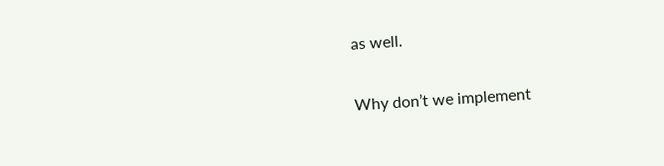as well.

Why don’t we implement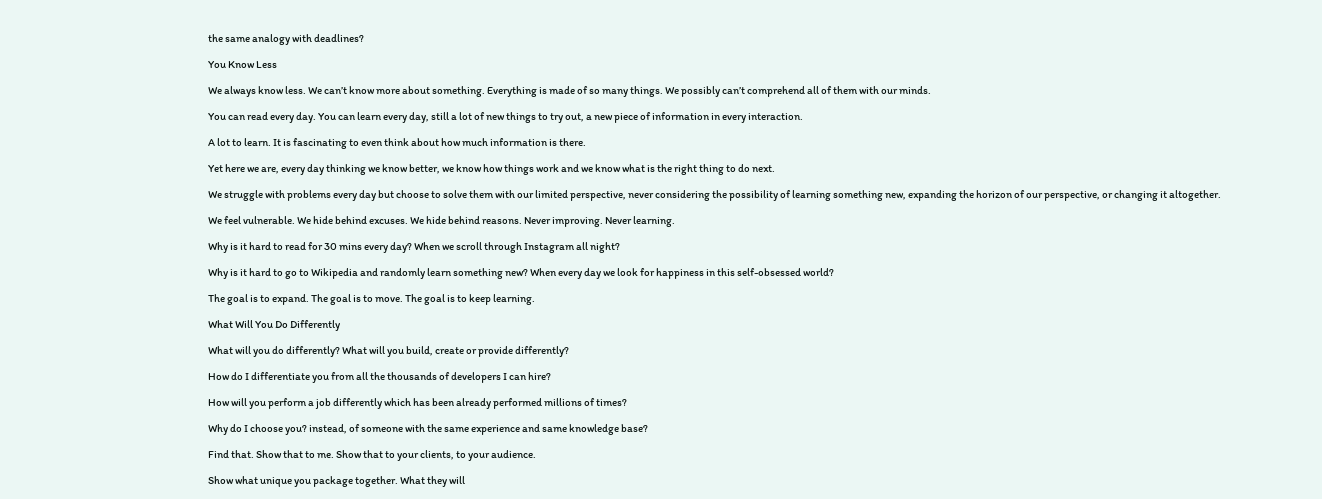the same analogy with deadlines?

You Know Less

We always know less. We can’t know more about something. Everything is made of so many things. We possibly can’t comprehend all of them with our minds.

You can read every day. You can learn every day, still a lot of new things to try out, a new piece of information in every interaction.

A lot to learn. It is fascinating to even think about how much information is there.

Yet here we are, every day thinking we know better, we know how things work and we know what is the right thing to do next.

We struggle with problems every day but choose to solve them with our limited perspective, never considering the possibility of learning something new, expanding the horizon of our perspective, or changing it altogether.

We feel vulnerable. We hide behind excuses. We hide behind reasons. Never improving. Never learning.

Why is it hard to read for 30 mins every day? When we scroll through Instagram all night?

Why is it hard to go to Wikipedia and randomly learn something new? When every day we look for happiness in this self-obsessed world?

The goal is to expand. The goal is to move. The goal is to keep learning.

What Will You Do Differently

What will you do differently? What will you build, create or provide differently?

How do I differentiate you from all the thousands of developers I can hire?

How will you perform a job differently which has been already performed millions of times?

Why do I choose you? instead, of someone with the same experience and same knowledge base?

Find that. Show that to me. Show that to your clients, to your audience.

Show what unique you package together. What they will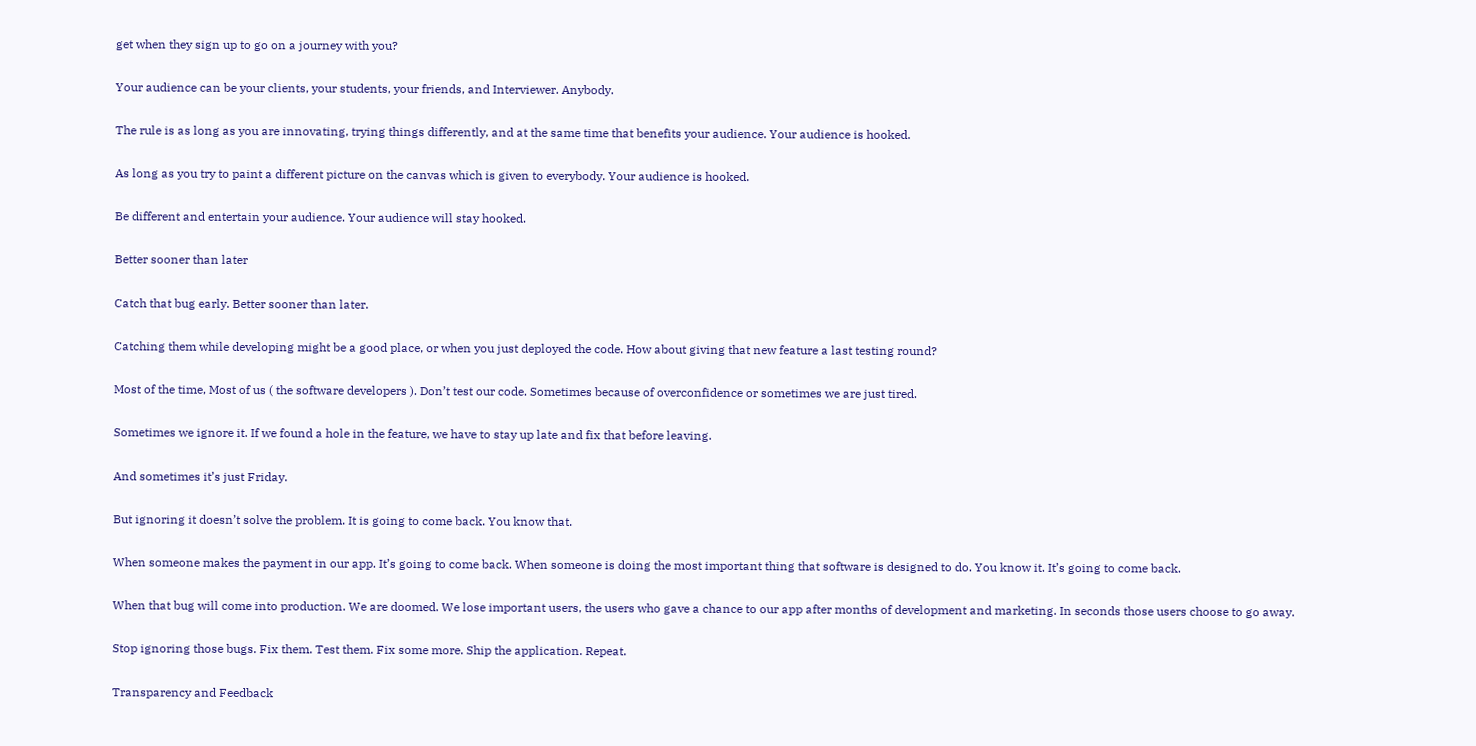get when they sign up to go on a journey with you?

Your audience can be your clients, your students, your friends, and Interviewer. Anybody.

The rule is as long as you are innovating, trying things differently, and at the same time that benefits your audience. Your audience is hooked.

As long as you try to paint a different picture on the canvas which is given to everybody. Your audience is hooked.

Be different and entertain your audience. Your audience will stay hooked.

Better sooner than later

Catch that bug early. Better sooner than later.

Catching them while developing might be a good place, or when you just deployed the code. How about giving that new feature a last testing round?

Most of the time, Most of us ( the software developers ). Don’t test our code. Sometimes because of overconfidence or sometimes we are just tired.

Sometimes we ignore it. If we found a hole in the feature, we have to stay up late and fix that before leaving.

And sometimes it’s just Friday.

But ignoring it doesn’t solve the problem. It is going to come back. You know that.

When someone makes the payment in our app. It’s going to come back. When someone is doing the most important thing that software is designed to do. You know it. It’s going to come back.

When that bug will come into production. We are doomed. We lose important users, the users who gave a chance to our app after months of development and marketing. In seconds those users choose to go away.

Stop ignoring those bugs. Fix them. Test them. Fix some more. Ship the application. Repeat.

Transparency and Feedback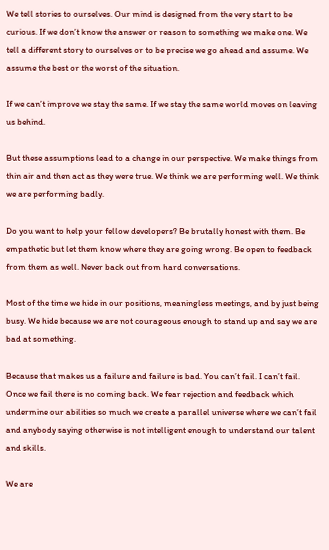We tell stories to ourselves. Our mind is designed from the very start to be curious. If we don’t know the answer or reason to something we make one. We tell a different story to ourselves or to be precise we go ahead and assume. We assume the best or the worst of the situation.

If we can’t improve we stay the same. If we stay the same world moves on leaving us behind.

But these assumptions lead to a change in our perspective. We make things from thin air and then act as they were true. We think we are performing well. We think we are performing badly.

Do you want to help your fellow developers? Be brutally honest with them. Be empathetic but let them know where they are going wrong. Be open to feedback from them as well. Never back out from hard conversations.

Most of the time we hide in our positions, meaningless meetings, and by just being busy. We hide because we are not courageous enough to stand up and say we are bad at something.

Because that makes us a failure and failure is bad. You can’t fail. I can’t fail. Once we fail there is no coming back. We fear rejection and feedback which undermine our abilities so much we create a parallel universe where we can’t fail and anybody saying otherwise is not intelligent enough to understand our talent and skills.

We are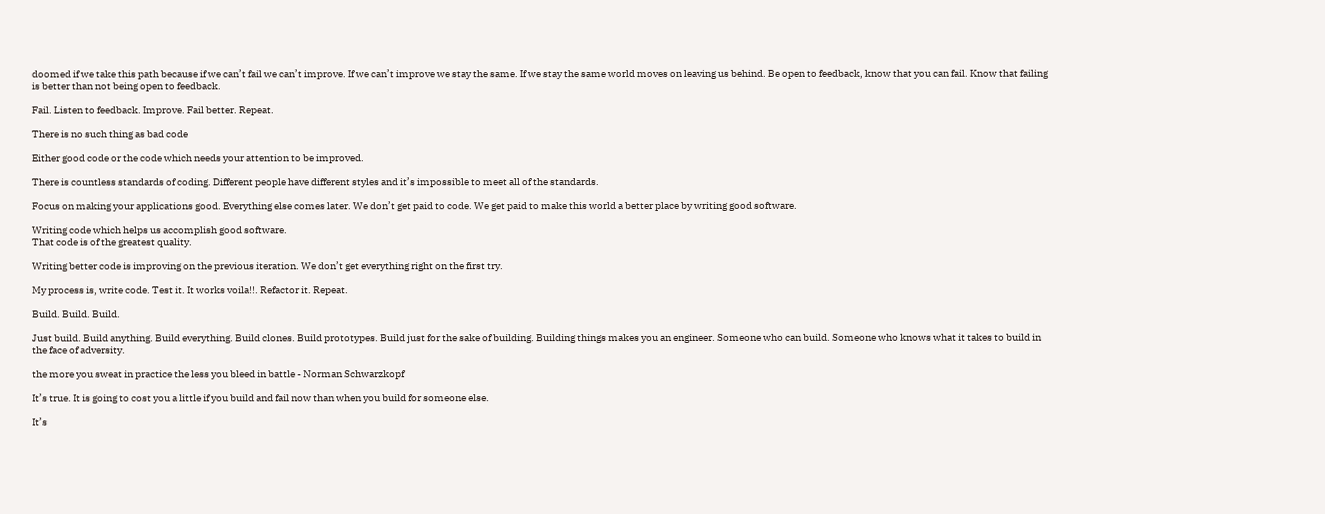doomed if we take this path because if we can’t fail we can’t improve. If we can’t improve we stay the same. If we stay the same world moves on leaving us behind. Be open to feedback, know that you can fail. Know that failing is better than not being open to feedback.

Fail. Listen to feedback. Improve. Fail better. Repeat.

There is no such thing as bad code

Either good code or the code which needs your attention to be improved.

There is countless standards of coding. Different people have different styles and it’s impossible to meet all of the standards.

Focus on making your applications good. Everything else comes later. We don’t get paid to code. We get paid to make this world a better place by writing good software.

Writing code which helps us accomplish good software.
That code is of the greatest quality.

Writing better code is improving on the previous iteration. We don’t get everything right on the first try.

My process is, write code. Test it. It works voila!!. Refactor it. Repeat.

Build. Build. Build.

Just build. Build anything. Build everything. Build clones. Build prototypes. Build just for the sake of building. Building things makes you an engineer. Someone who can build. Someone who knows what it takes to build in the face of adversity.

the more you sweat in practice the less you bleed in battle - Norman Schwarzkopf

It’s true. It is going to cost you a little if you build and fail now than when you build for someone else.

It’s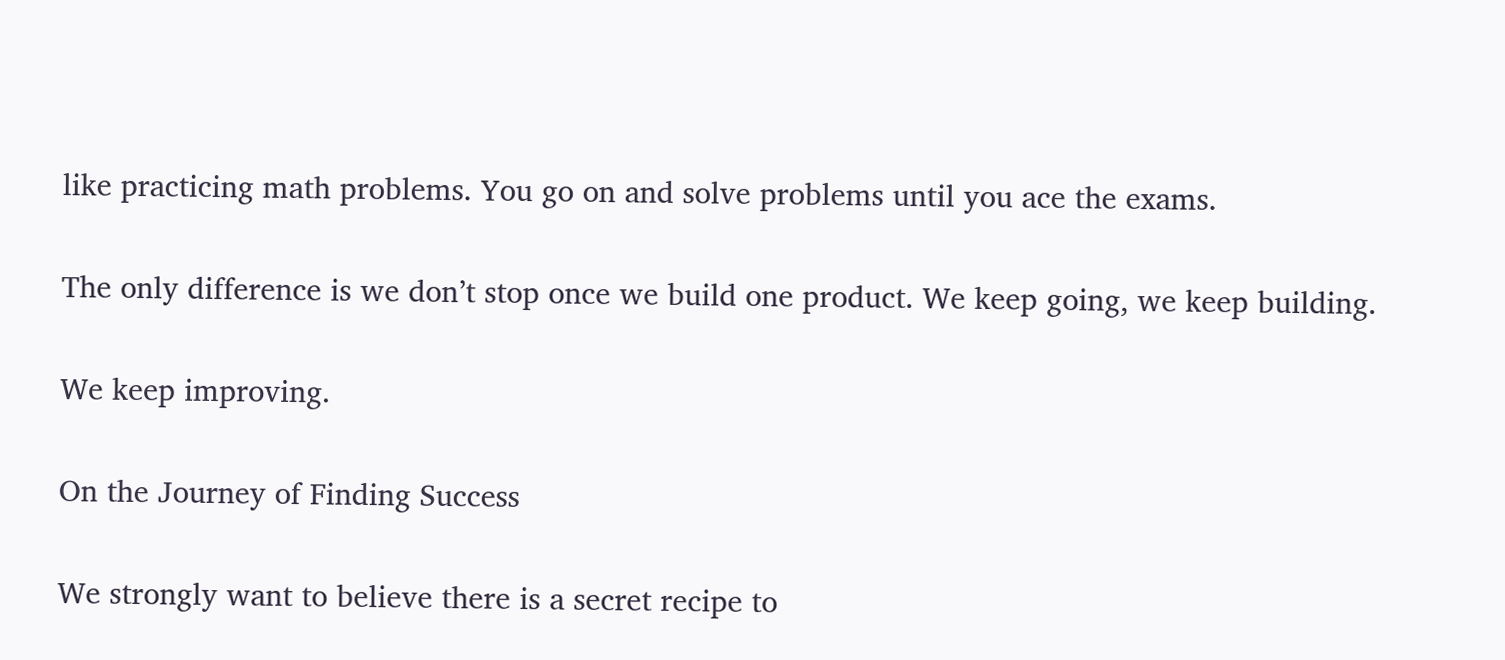like practicing math problems. You go on and solve problems until you ace the exams.

The only difference is we don’t stop once we build one product. We keep going, we keep building.

We keep improving.

On the Journey of Finding Success

We strongly want to believe there is a secret recipe to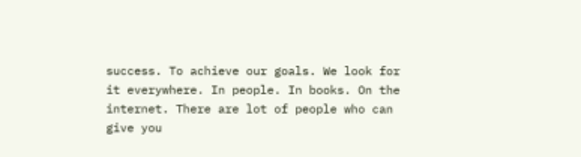success. To achieve our goals. We look for it everywhere. In people. In books. On the internet. There are lot of people who can give you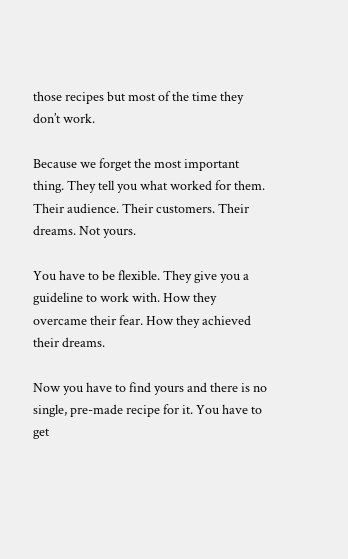those recipes but most of the time they don’t work.

Because we forget the most important thing. They tell you what worked for them. Their audience. Their customers. Their dreams. Not yours.

You have to be flexible. They give you a guideline to work with. How they overcame their fear. How they achieved their dreams.

Now you have to find yours and there is no single, pre-made recipe for it. You have to get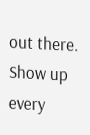out there. Show up every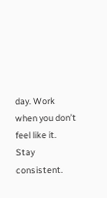day. Work when you don’t feel like it. Stay consistent.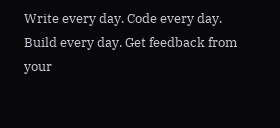Write every day. Code every day. Build every day. Get feedback from your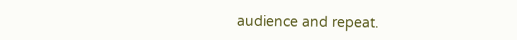audience and repeat.